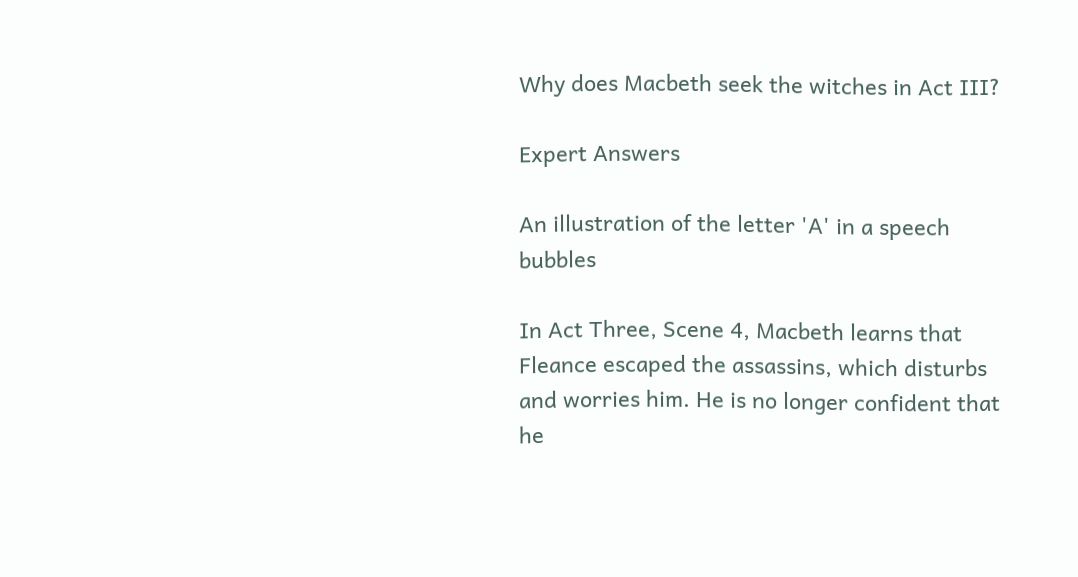Why does Macbeth seek the witches in Act III?

Expert Answers

An illustration of the letter 'A' in a speech bubbles

In Act Three, Scene 4, Macbeth learns that Fleance escaped the assassins, which disturbs and worries him. He is no longer confident that he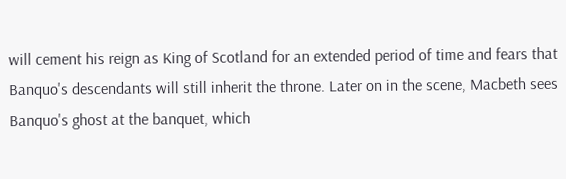will cement his reign as King of Scotland for an extended period of time and fears that Banquo's descendants will still inherit the throne. Later on in the scene, Macbeth sees Banquo's ghost at the banquet, which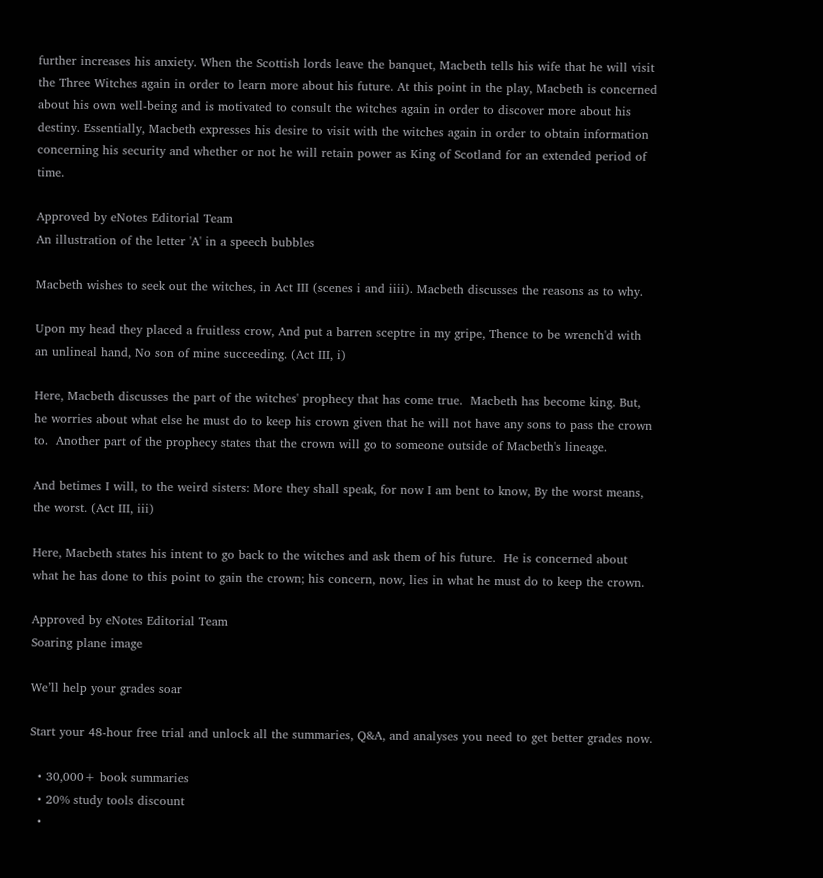further increases his anxiety. When the Scottish lords leave the banquet, Macbeth tells his wife that he will visit the Three Witches again in order to learn more about his future. At this point in the play, Macbeth is concerned about his own well-being and is motivated to consult the witches again in order to discover more about his destiny. Essentially, Macbeth expresses his desire to visit with the witches again in order to obtain information concerning his security and whether or not he will retain power as King of Scotland for an extended period of time.

Approved by eNotes Editorial Team
An illustration of the letter 'A' in a speech bubbles

Macbeth wishes to seek out the witches, in Act III (scenes i and iiii). Macbeth discusses the reasons as to why.

Upon my head they placed a fruitless crow, And put a barren sceptre in my gripe, Thence to be wrench'd with an unlineal hand, No son of mine succeeding. (Act III, i)

Here, Macbeth discusses the part of the witches' prophecy that has come true.  Macbeth has become king. But, he worries about what else he must do to keep his crown given that he will not have any sons to pass the crown to.  Another part of the prophecy states that the crown will go to someone outside of Macbeth's lineage.

And betimes I will, to the weird sisters: More they shall speak, for now I am bent to know, By the worst means, the worst. (Act III, iii)

Here, Macbeth states his intent to go back to the witches and ask them of his future.  He is concerned about what he has done to this point to gain the crown; his concern, now, lies in what he must do to keep the crown.

Approved by eNotes Editorial Team
Soaring plane image

We’ll help your grades soar

Start your 48-hour free trial and unlock all the summaries, Q&A, and analyses you need to get better grades now.

  • 30,000+ book summaries
  • 20% study tools discount
  •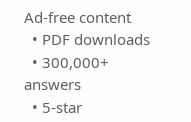Ad-free content
  • PDF downloads
  • 300,000+ answers
  • 5-star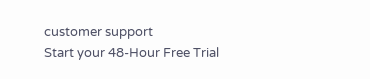customer support
Start your 48-Hour Free Trial